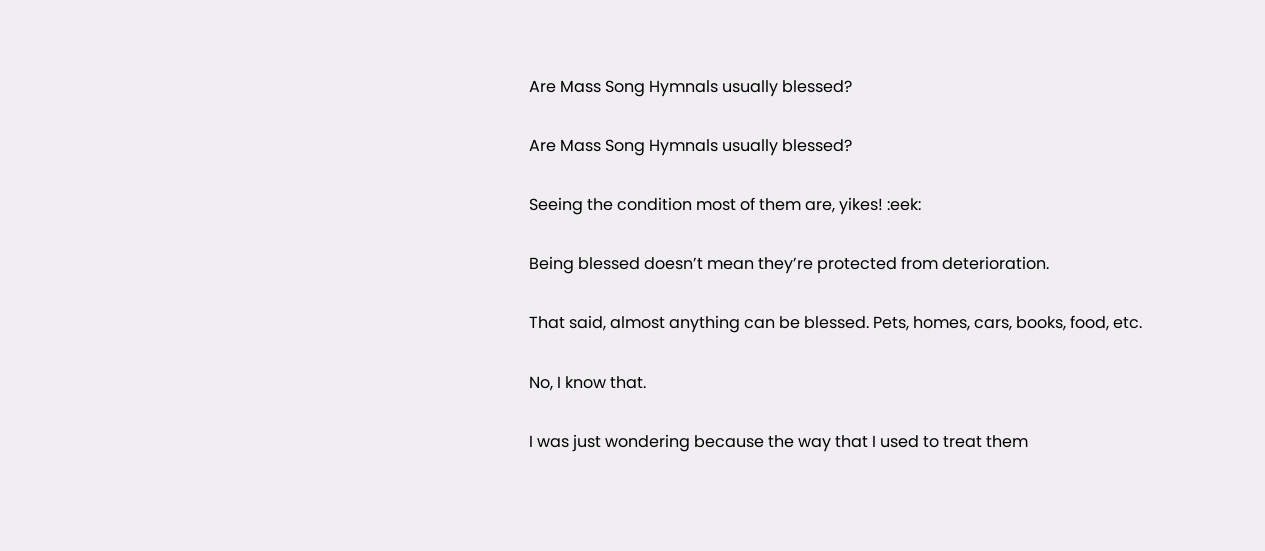Are Mass Song Hymnals usually blessed?

Are Mass Song Hymnals usually blessed?

Seeing the condition most of them are, yikes! :eek:

Being blessed doesn’t mean they’re protected from deterioration.

That said, almost anything can be blessed. Pets, homes, cars, books, food, etc.

No, I know that.

I was just wondering because the way that I used to treat them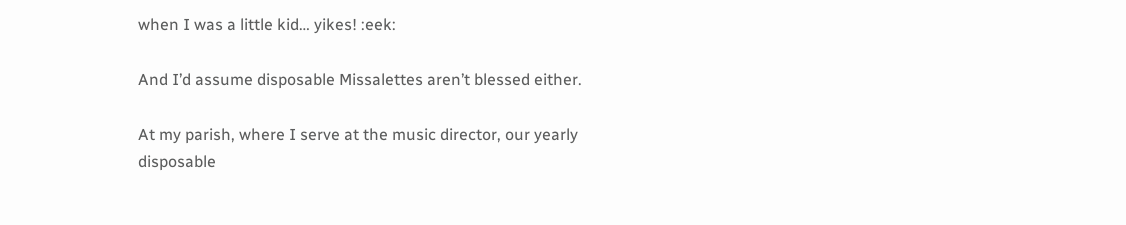when I was a little kid… yikes! :eek:

And I’d assume disposable Missalettes aren’t blessed either.

At my parish, where I serve at the music director, our yearly disposable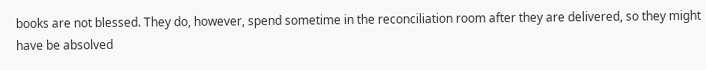books are not blessed. They do, however, spend sometime in the reconciliation room after they are delivered, so they might have be absolved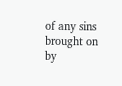of any sins brought on by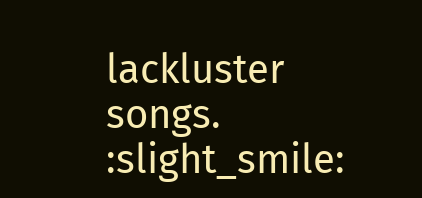lackluster songs. :slight_smile: